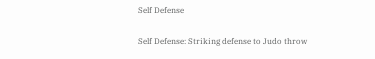Self Defense

Self Defense: Striking defense to Judo throw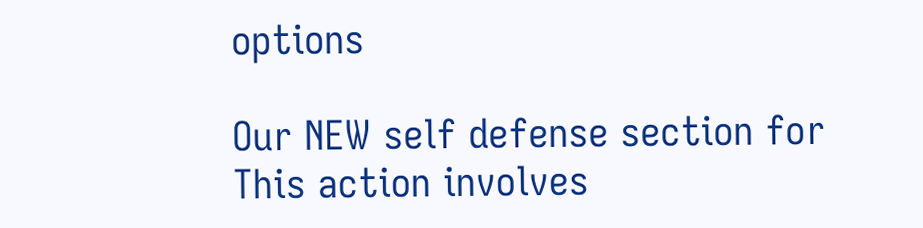options

Our NEW self defense section for This action involves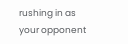rushing in as your opponent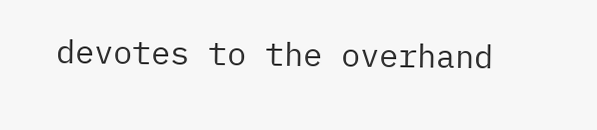devotes to the overhand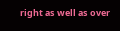right as well as over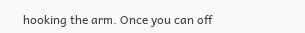hooking the arm. Once you can off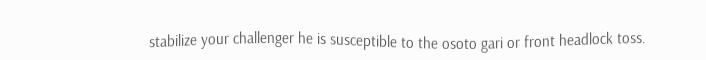stabilize your challenger he is susceptible to the osoto gari or front headlock toss.